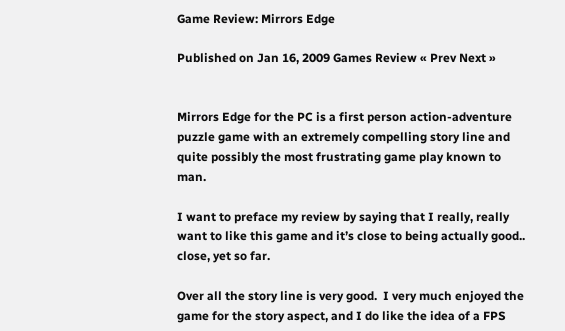Game Review: Mirrors Edge

Published on Jan 16, 2009 Games Review « Prev Next »


Mirrors Edge for the PC is a first person action-adventure puzzle game with an extremely compelling story line and quite possibly the most frustrating game play known to man.

I want to preface my review by saying that I really, really want to like this game and it’s close to being actually good..  close, yet so far.

Over all the story line is very good.  I very much enjoyed the game for the story aspect, and I do like the idea of a FPS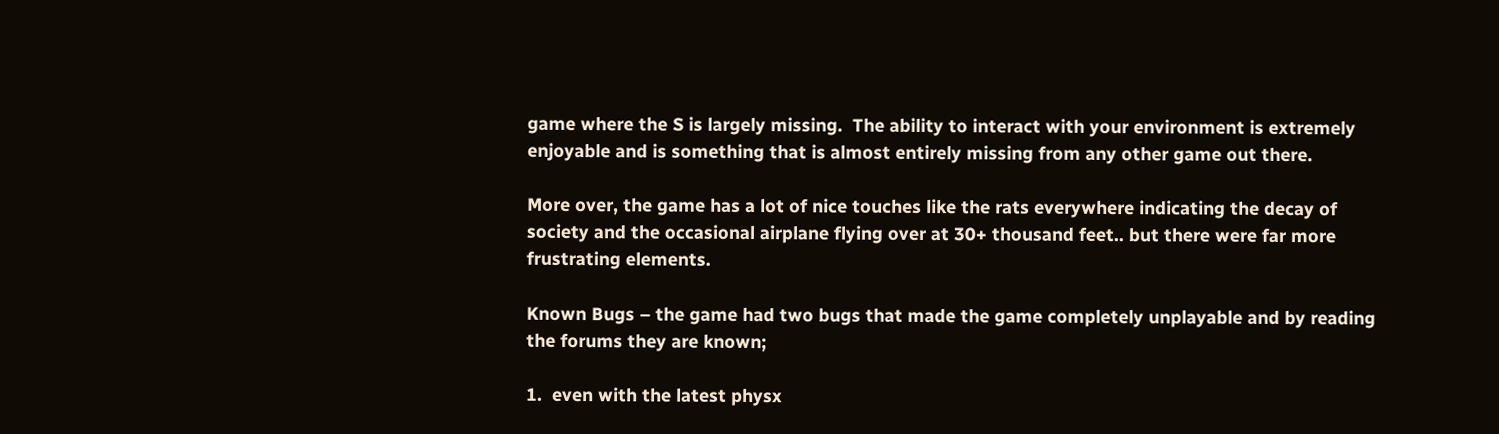game where the S is largely missing.  The ability to interact with your environment is extremely enjoyable and is something that is almost entirely missing from any other game out there.

More over, the game has a lot of nice touches like the rats everywhere indicating the decay of society and the occasional airplane flying over at 30+ thousand feet.. but there were far more frustrating elements.

Known Bugs – the game had two bugs that made the game completely unplayable and by reading the forums they are known;

1.  even with the latest physx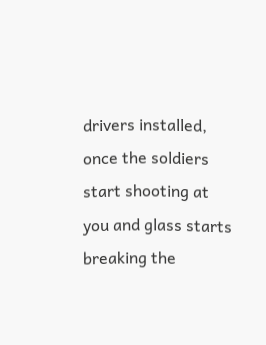drivers installed, once the soldiers start shooting at you and glass starts breaking the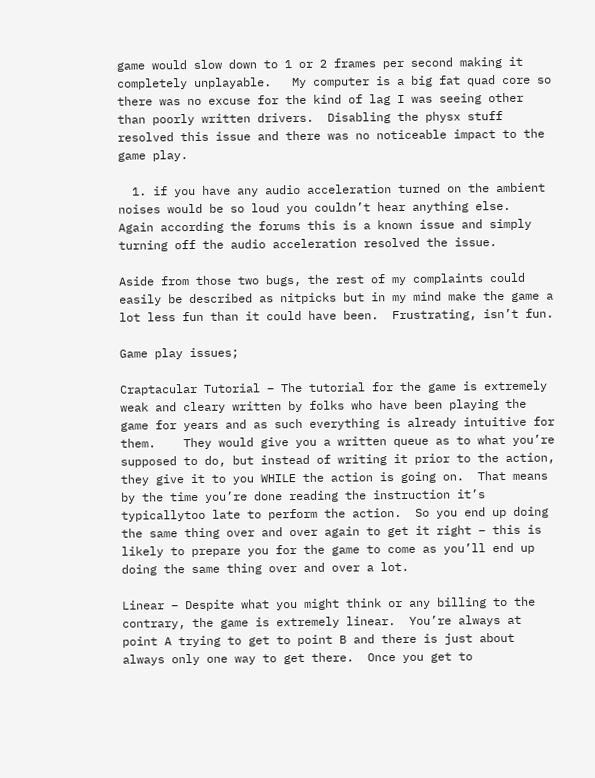game would slow down to 1 or 2 frames per second making it completely unplayable.   My computer is a big fat quad core so there was no excuse for the kind of lag I was seeing other than poorly written drivers.  Disabling the physx stuff resolved this issue and there was no noticeable impact to the game play.

  1. if you have any audio acceleration turned on the ambient noises would be so loud you couldn’t hear anything else.  Again according the forums this is a known issue and simply turning off the audio acceleration resolved the issue.

Aside from those two bugs, the rest of my complaints could easily be described as nitpicks but in my mind make the game a lot less fun than it could have been.  Frustrating, isn’t fun.

Game play issues;

Craptacular Tutorial – The tutorial for the game is extremely weak and cleary written by folks who have been playing the game for years and as such everything is already intuitive for them.    They would give you a written queue as to what you’re supposed to do, but instead of writing it prior to the action, they give it to you WHILE the action is going on.  That means by the time you’re done reading the instruction it’s typicallytoo late to perform the action.  So you end up doing the same thing over and over again to get it right – this is likely to prepare you for the game to come as you’ll end up doing the same thing over and over a lot.

Linear – Despite what you might think or any billing to the contrary, the game is extremely linear.  You’re always at point A trying to get to point B and there is just about always only one way to get there.  Once you get to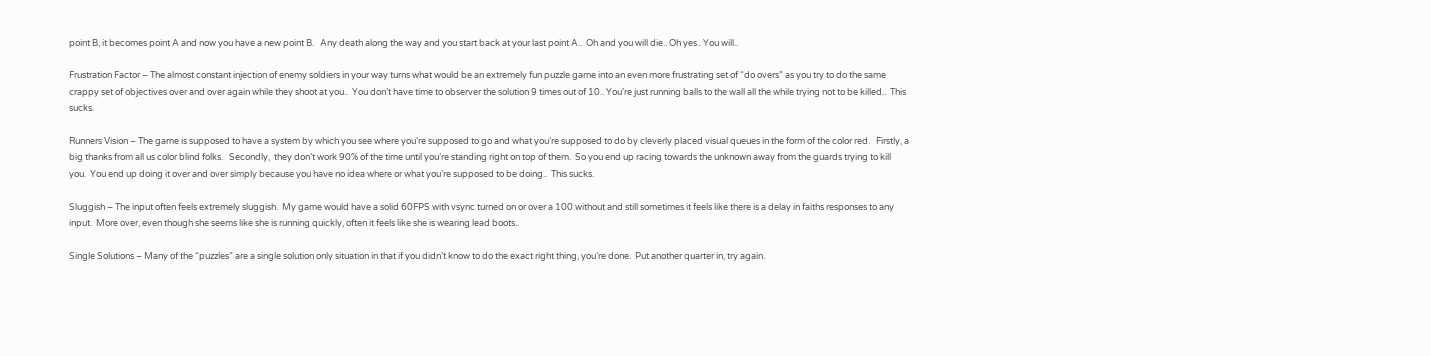point B, it becomes point A and now you have a new point B.   Any death along the way and you start back at your last point A..  Oh and you will die.. Oh yes.. You will..

Frustration Factor – The almost constant injection of enemy soldiers in your way turns what would be an extremely fun puzzle game into an even more frustrating set of “do overs” as you try to do the same crappy set of objectives over and over again while they shoot at you..  You don’t have time to observer the solution 9 times out of 10.. You’re just running balls to the wall all the while trying not to be killed..  This sucks.

Runners Vision – The game is supposed to have a system by which you see where you’re supposed to go and what you’re supposed to do by cleverly placed visual queues in the form of the color red.   Firstly, a big thanks from all us color blind folks.   Secondly,  they don’t work 90% of the time until you’re standing right on top of them.  So you end up racing towards the unknown away from the guards trying to kill you.  You end up doing it over and over simply because you have no idea where or what you’re supposed to be doing..  This sucks.

Sluggish – The input often feels extremely sluggish.  My game would have a solid 60FPS with vsync turned on or over a 100 without and still sometimes it feels like there is a delay in faiths responses to any input.  More over, even though she seems like she is running quickly, often it feels like she is wearing lead boots..

Single Solutions – Many of the “puzzles” are a single solution only situation in that if you didn’t know to do the exact right thing, you’re done.  Put another quarter in, try again.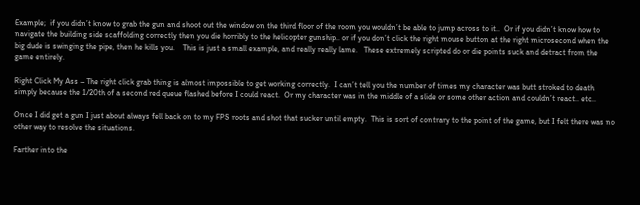Example;  if you didn’t know to grab the gun and shoot out the window on the third floor of the room you wouldn’t be able to jump across to it..  Or if you didn’t know how to navigate the building side scaffolding correctly then you die horribly to the helicopter gunship.. or if you don’t click the right mouse button at the right microsecond when the big dude is swinging the pipe, then he kills you.    This is just a small example, and really really lame.   These extremely scripted do or die points suck and detract from the game entirely.

Right Click My Ass – The right click grab thing is almost impossible to get working correctly.  I can’t tell you the number of times my character was butt stroked to death simply because the 1/20th of a second red queue flashed before I could react.  Or my character was in the middle of a slide or some other action and couldn’t react.. etc..

Once I did get a gun I just about always fell back on to my FPS roots and shot that sucker until empty.  This is sort of contrary to the point of the game, but I felt there was no other way to resolve the situations.

Farther into the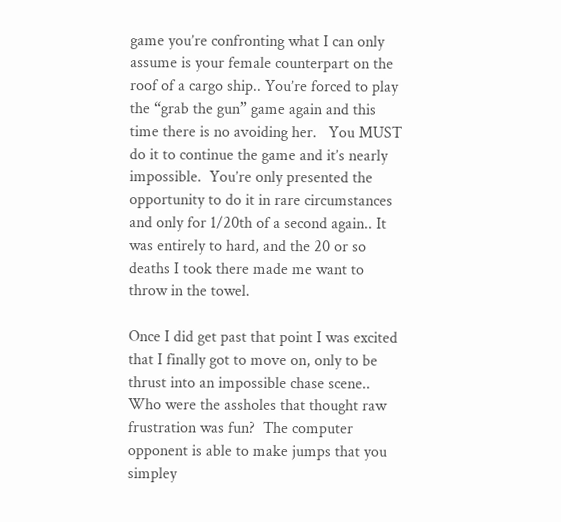game you’re confronting what I can only assume is your female counterpart on the roof of a cargo ship.. You’re forced to play the “grab the gun” game again and this time there is no avoiding her.   You MUST do it to continue the game and it’s nearly impossible.  You’re only presented the opportunity to do it in rare circumstances and only for 1/20th of a second again.. It was entirely to hard, and the 20 or so deaths I took there made me want to throw in the towel.

Once I did get past that point I was excited that I finally got to move on, only to be thrust into an impossible chase scene.. Who were the assholes that thought raw frustration was fun?  The computer opponent is able to make jumps that you simpley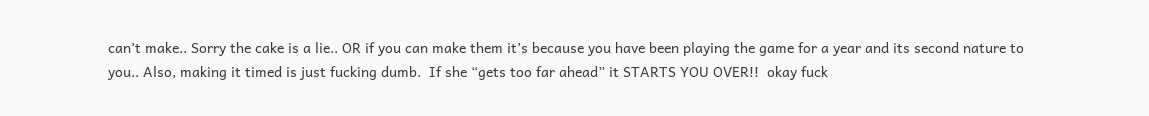can’t make.. Sorry the cake is a lie.. OR if you can make them it’s because you have been playing the game for a year and its second nature to you.. Also, making it timed is just fucking dumb.  If she “gets too far ahead” it STARTS YOU OVER!!  okay fuck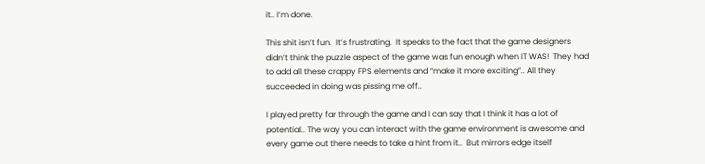it.. I’m done.

This shit isn’t fun.  It’s frustrating.  It speaks to the fact that the game designers didn’t think the puzzle aspect of the game was fun enough when IT WAS!  They had to add all these crappy FPS elements and “make it more exciting”.. All they succeeded in doing was pissing me off..

I played pretty far through the game and I can say that I think it has a lot of potential.. The way you can interact with the game environment is awesome and every game out there needs to take a hint from it..  But mirrors edge itself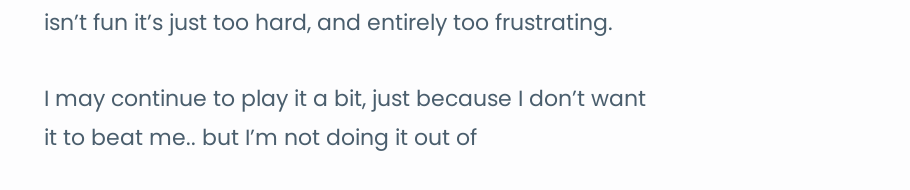isn’t fun it’s just too hard, and entirely too frustrating.

I may continue to play it a bit, just because I don’t want it to beat me.. but I’m not doing it out of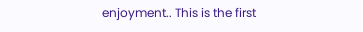enjoyment.. This is the first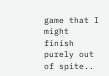game that I might finish purely out of spite..